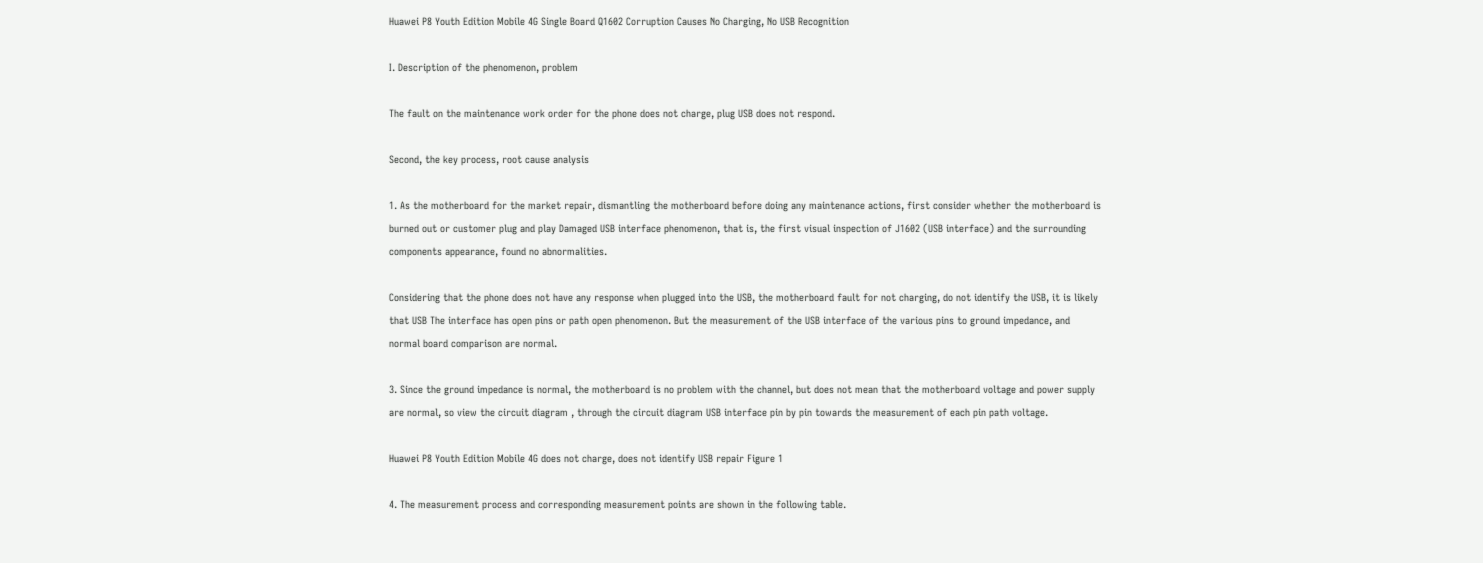Huawei P8 Youth Edition Mobile 4G Single Board Q1602 Corruption Causes No Charging, No USB Recognition

I. Description of the phenomenon, problem

The fault on the maintenance work order for the phone does not charge, plug USB does not respond.

Second, the key process, root cause analysis

1. As the motherboard for the market repair, dismantling the motherboard before doing any maintenance actions, first consider whether the motherboard is burned out or customer plug and play Damaged USB interface phenomenon, that is, the first visual inspection of J1602 (USB interface) and the surrounding components appearance, found no abnormalities.

Considering that the phone does not have any response when plugged into the USB, the motherboard fault for not charging, do not identify the USB, it is likely that USB The interface has open pins or path open phenomenon. But the measurement of the USB interface of the various pins to ground impedance, and normal board comparison are normal.

3. Since the ground impedance is normal, the motherboard is no problem with the channel, but does not mean that the motherboard voltage and power supply are normal, so view the circuit diagram , through the circuit diagram USB interface pin by pin towards the measurement of each pin path voltage.

Huawei P8 Youth Edition Mobile 4G does not charge, does not identify USB repair Figure 1

4. The measurement process and corresponding measurement points are shown in the following table.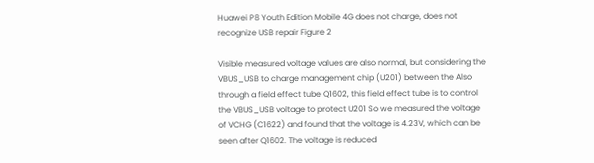Huawei P8 Youth Edition Mobile 4G does not charge, does not recognize USB repair Figure 2

Visible measured voltage values are also normal, but considering the VBUS_USB to charge management chip (U201) between the Also through a field effect tube Q1602, this field effect tube is to control the VBUS_USB voltage to protect U201 So we measured the voltage of VCHG (C1622) and found that the voltage is 4.23V, which can be seen after Q1602. The voltage is reduced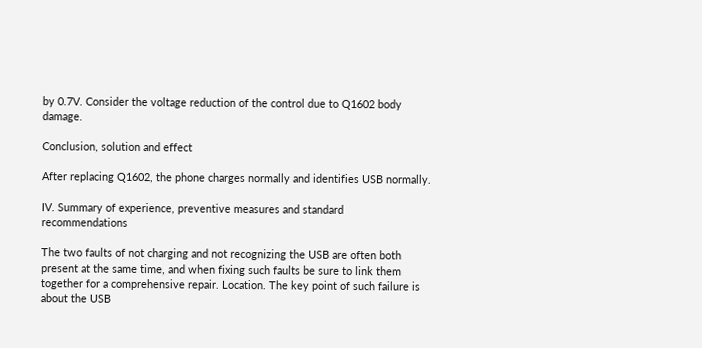by 0.7V. Consider the voltage reduction of the control due to Q1602 body damage.

Conclusion, solution and effect

After replacing Q1602, the phone charges normally and identifies USB normally.

IV. Summary of experience, preventive measures and standard recommendations

The two faults of not charging and not recognizing the USB are often both present at the same time, and when fixing such faults be sure to link them together for a comprehensive repair. Location. The key point of such failure is about the USB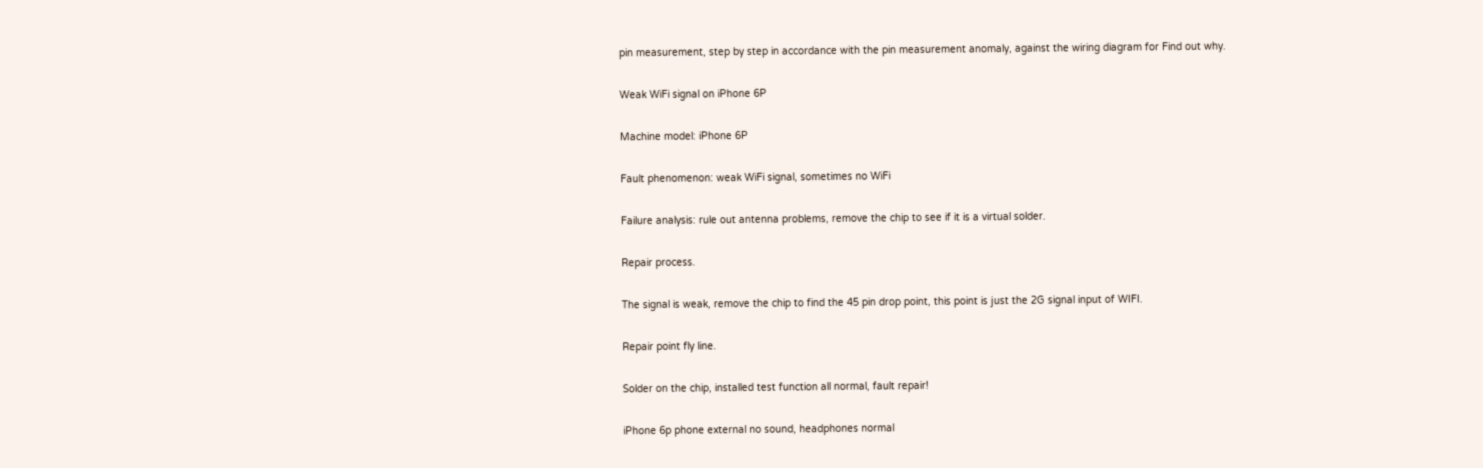pin measurement, step by step in accordance with the pin measurement anomaly, against the wiring diagram for Find out why.

Weak WiFi signal on iPhone 6P

Machine model: iPhone 6P

Fault phenomenon: weak WiFi signal, sometimes no WiFi

Failure analysis: rule out antenna problems, remove the chip to see if it is a virtual solder.

Repair process.

The signal is weak, remove the chip to find the 45 pin drop point, this point is just the 2G signal input of WIFI.

Repair point fly line.

Solder on the chip, installed test function all normal, fault repair!

iPhone 6p phone external no sound, headphones normal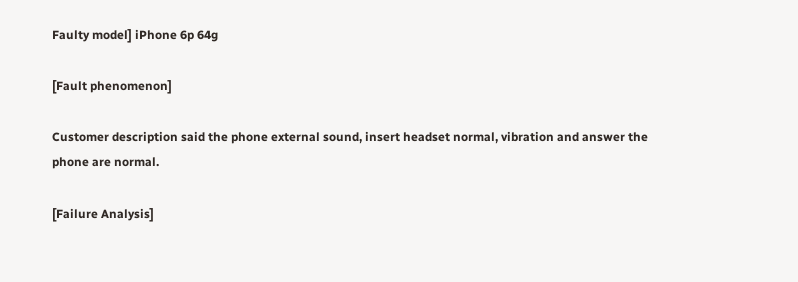Faulty model] iPhone 6p 64g

[Fault phenomenon]

Customer description said the phone external sound, insert headset normal, vibration and answer the phone are normal.

[Failure Analysis]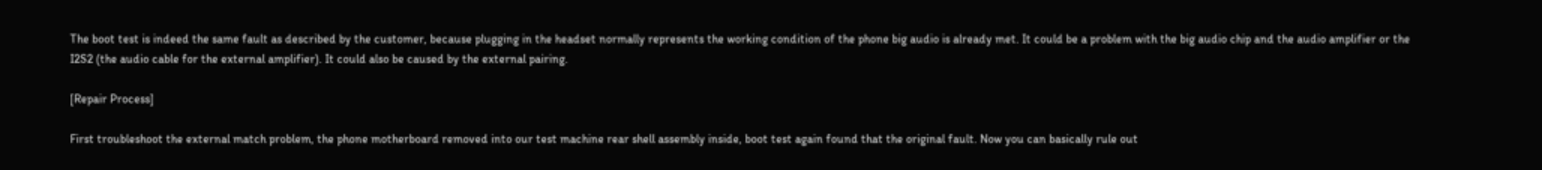The boot test is indeed the same fault as described by the customer, because plugging in the headset normally represents the working condition of the phone big audio is already met. It could be a problem with the big audio chip and the audio amplifier or the I2S2 (the audio cable for the external amplifier). It could also be caused by the external pairing.

[Repair Process]

First troubleshoot the external match problem, the phone motherboard removed into our test machine rear shell assembly inside, boot test again found that the original fault. Now you can basically rule out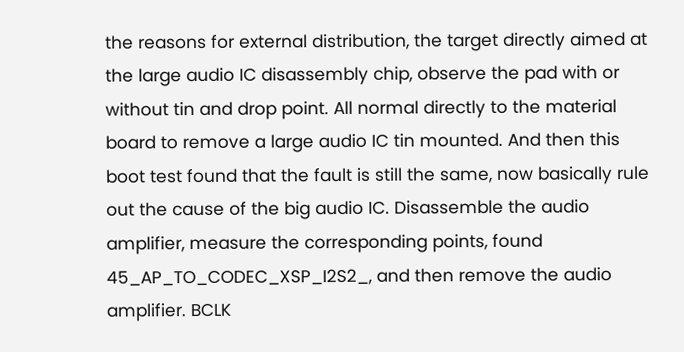the reasons for external distribution, the target directly aimed at the large audio IC disassembly chip, observe the pad with or without tin and drop point. All normal directly to the material board to remove a large audio IC tin mounted. And then this boot test found that the fault is still the same, now basically rule out the cause of the big audio IC. Disassemble the audio amplifier, measure the corresponding points, found 45_AP_TO_CODEC_XSP_I2S2_, and then remove the audio amplifier. BCLK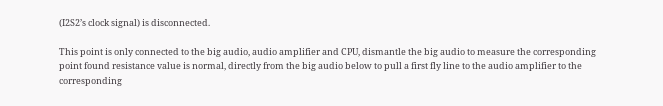(I2S2’s clock signal) is disconnected.

This point is only connected to the big audio, audio amplifier and CPU, dismantle the big audio to measure the corresponding point found resistance value is normal, directly from the big audio below to pull a first fly line to the audio amplifier to the corresponding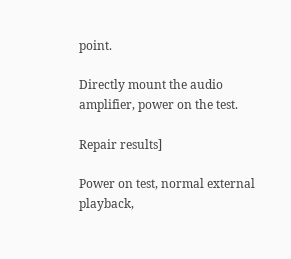point.

Directly mount the audio amplifier, power on the test.

Repair results]

Power on test, normal external playback,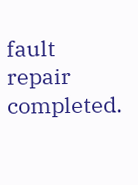fault repair completed.